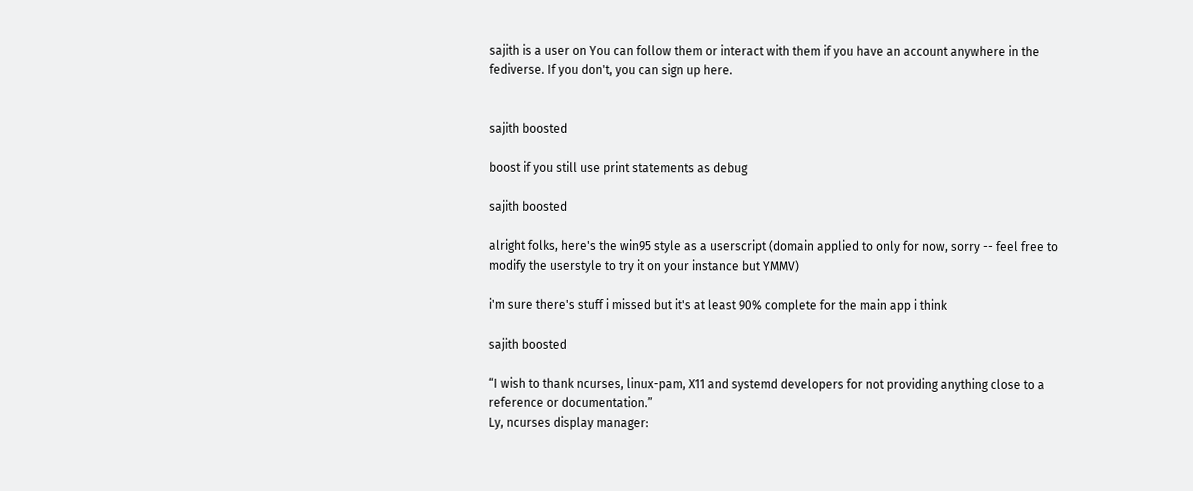sajith is a user on You can follow them or interact with them if you have an account anywhere in the fediverse. If you don't, you can sign up here.


sajith boosted

boost if you still use print statements as debug

sajith boosted

alright folks, here's the win95 style as a userscript (domain applied to only for now, sorry -- feel free to modify the userstyle to try it on your instance but YMMV)

i'm sure there's stuff i missed but it's at least 90% complete for the main app i think

sajith boosted

“I wish to thank ncurses, linux-pam, X11 and systemd developers for not providing anything close to a reference or documentation.”
Ly, ncurses display manager: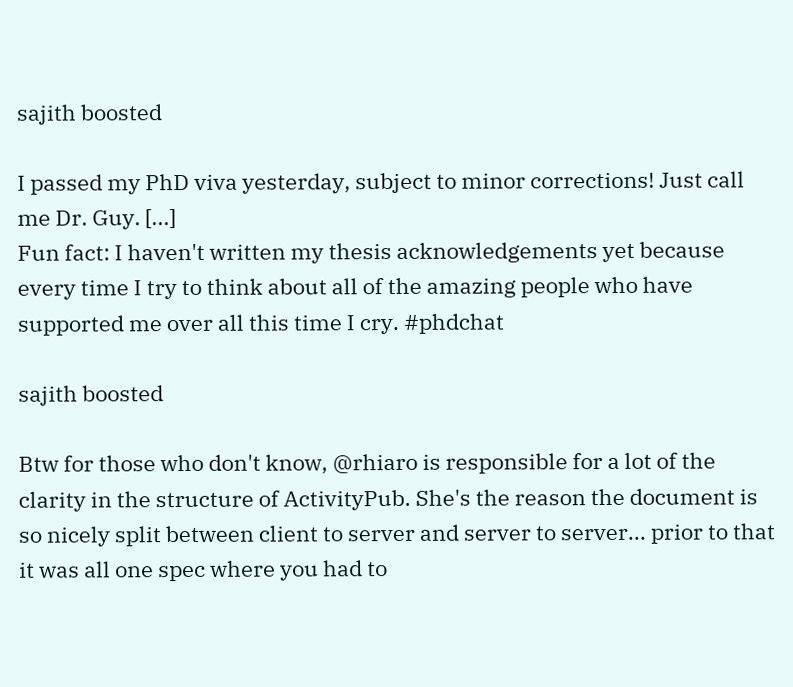sajith boosted

I passed my PhD viva yesterday, subject to minor corrections! Just call me Dr. Guy. [...]
Fun fact: I haven't written my thesis acknowledgements yet because every time I try to think about all of the amazing people who have supported me over all this time I cry. #phdchat

sajith boosted

Btw for those who don't know, @rhiaro is responsible for a lot of the clarity in the structure of ActivityPub. She's the reason the document is so nicely split between client to server and server to server... prior to that it was all one spec where you had to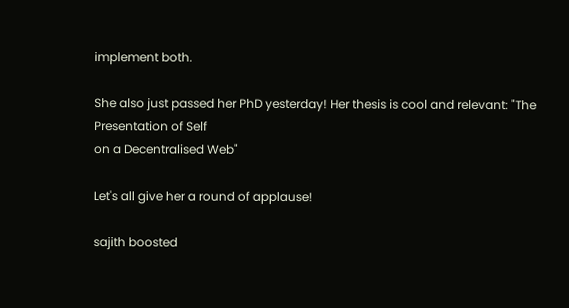implement both.

She also just passed her PhD yesterday! Her thesis is cool and relevant: "The Presentation of Self
on a Decentralised Web"

Let's all give her a round of applause!

sajith boosted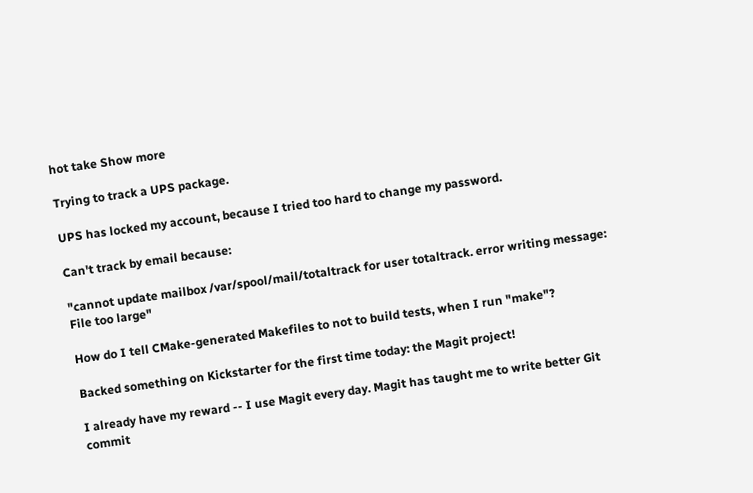hot take Show more

Trying to track a UPS package.

UPS has locked my account, because I tried too hard to change my password.

Can't track by email because:

"cannot update mailbox /var/spool/mail/totaltrack for user totaltrack. error writing message: File too large"

How do I tell CMake-generated Makefiles to not to build tests, when I run "make"?

Backed something on Kickstarter for the first time today: the Magit project!

I already have my reward -- I use Magit every day. Magit has taught me to write better Git commit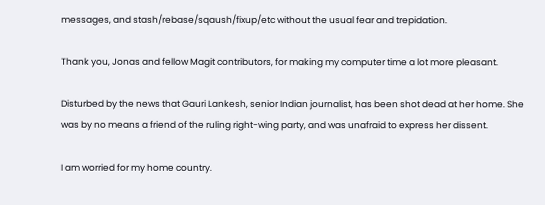messages, and stash/rebase/sqaush/fixup/etc without the usual fear and trepidation.

Thank you, Jonas and fellow Magit contributors, for making my computer time a lot more pleasant.

Disturbed by the news that Gauri Lankesh, senior Indian journalist, has been shot dead at her home. She was by no means a friend of the ruling right-wing party, and was unafraid to express her dissent.

I am worried for my home country.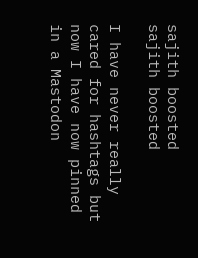sajith boosted
sajith boosted

I have never really cared for hashtags but now I have now pinned in a Mastodon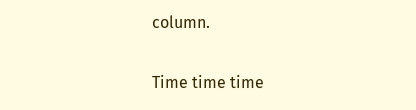column.

Time time time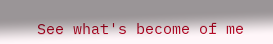See what's become of me